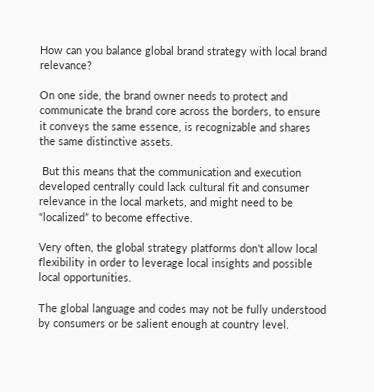How can you balance global brand strategy with local brand relevance?

On one side, the brand owner needs to protect and communicate the brand core across the borders, to ensure it conveys the same essence, is recognizable and shares the same distinctive assets.

 But this means that the communication and execution developed centrally could lack cultural fit and consumer relevance in the local markets, and might need to be “localized” to become effective.

Very often, the global strategy platforms don't allow local flexibility in order to leverage local insights and possible local opportunities.

The global language and codes may not be fully understood by consumers or be salient enough at country level.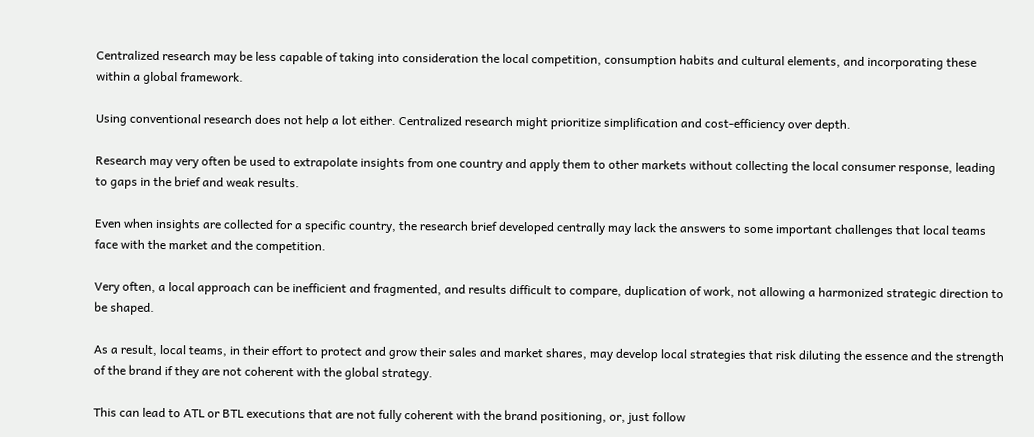Centralized research may be less capable of taking into consideration the local competition, consumption habits and cultural elements, and incorporating these within a global framework.

Using conventional research does not help a lot either. Centralized research might prioritize simplification and cost-efficiency over depth.

Research may very often be used to extrapolate insights from one country and apply them to other markets without collecting the local consumer response, leading to gaps in the brief and weak results.

Even when insights are collected for a specific country, the research brief developed centrally may lack the answers to some important challenges that local teams face with the market and the competition.

Very often, a local approach can be inefficient and fragmented, and results difficult to compare, duplication of work, not allowing a harmonized strategic direction to be shaped.

As a result, local teams, in their effort to protect and grow their sales and market shares, may develop local strategies that risk diluting the essence and the strength of the brand if they are not coherent with the global strategy.

This can lead to ATL or BTL executions that are not fully coherent with the brand positioning, or, just follow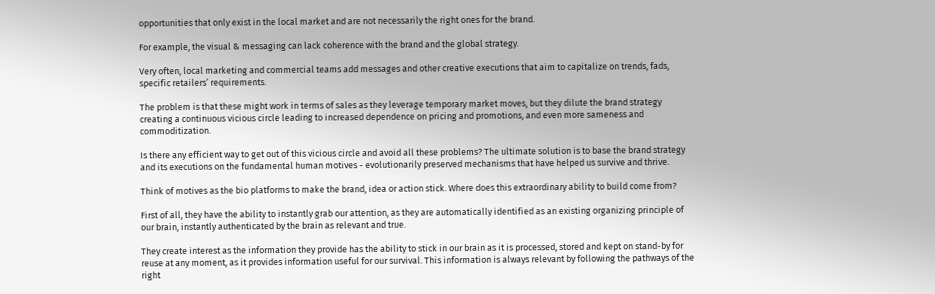opportunities that only exist in the local market and are not necessarily the right ones for the brand.

For example, the visual & messaging can lack coherence with the brand and the global strategy.

Very often, local marketing and commercial teams add messages and other creative executions that aim to capitalize on trends, fads, specific retailers’ requirements.

The problem is that these might work in terms of sales as they leverage temporary market moves, but they dilute the brand strategy creating a continuous vicious circle leading to increased dependence on pricing and promotions, and even more sameness and commoditization.

Is there any efficient way to get out of this vicious circle and avoid all these problems? The ultimate solution is to base the brand strategy and its executions on the fundamental human motives - evolutionarily preserved mechanisms that have helped us survive and thrive.

Think of motives as the bio platforms to make the brand, idea or action stick. Where does this extraordinary ability to build come from?

First of all, they have the ability to instantly grab our attention, as they are automatically identified as an existing organizing principle of our brain, instantly authenticated by the brain as relevant and true.

They create interest as the information they provide has the ability to stick in our brain as it is processed, stored and kept on stand-by for reuse at any moment, as it provides information useful for our survival. This information is always relevant by following the pathways of the right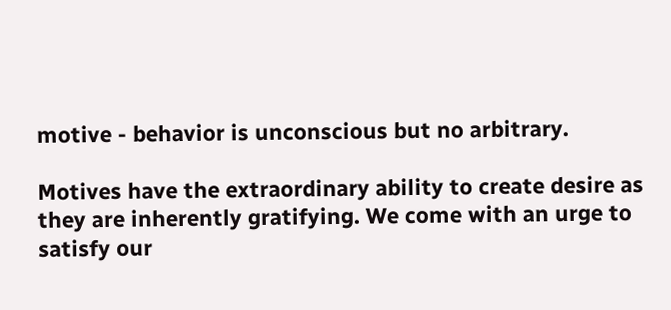motive - behavior is unconscious but no arbitrary.

Motives have the extraordinary ability to create desire as they are inherently gratifying. We come with an urge to satisfy our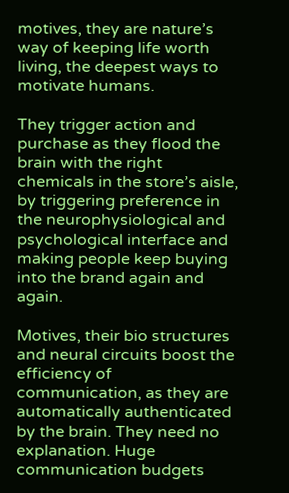motives, they are nature’s way of keeping life worth living, the deepest ways to motivate humans.

They trigger action and purchase as they flood the brain with the right chemicals in the store’s aisle, by triggering preference in the neurophysiological and psychological interface and making people keep buying into the brand again and again.

Motives, their bio structures and neural circuits boost the efficiency of communication, as they are automatically authenticated by the brain. They need no explanation. Huge communication budgets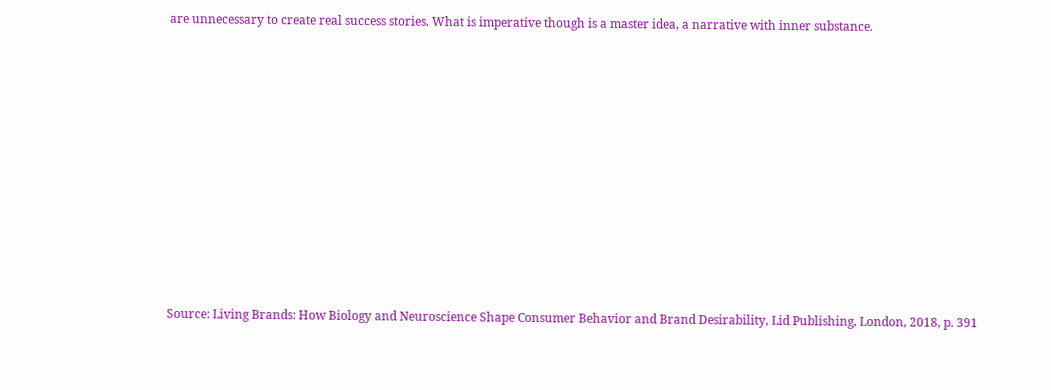are unnecessary to create real success stories. What is imperative though is a master idea, a narrative with inner substance.











Source: Living Brands: How Biology and Neuroscience Shape Consumer Behavior and Brand Desirability, Lid Publishing, London, 2018, p. 391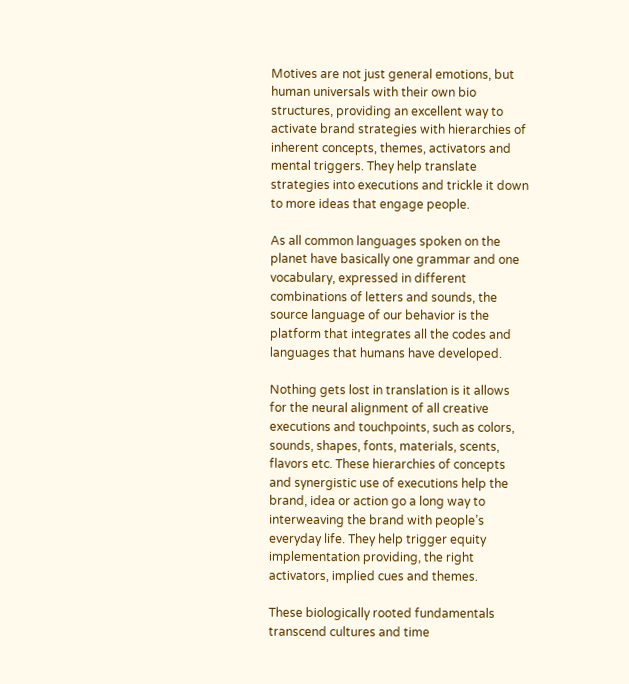Motives are not just general emotions, but human universals with their own bio structures, providing an excellent way to activate brand strategies with hierarchies of inherent concepts, themes, activators and mental triggers. They help translate strategies into executions and trickle it down to more ideas that engage people.

As all common languages spoken on the planet have basically one grammar and one vocabulary, expressed in different combinations of letters and sounds, the source language of our behavior is the platform that integrates all the codes and languages that humans have developed.

Nothing gets lost in translation is it allows for the neural alignment of all creative executions and touchpoints, such as colors, sounds, shapes, fonts, materials, scents, flavors etc. These hierarchies of concepts and synergistic use of executions help the brand, idea or action go a long way to interweaving the brand with people’s everyday life. They help trigger equity implementation providing, the right activators, implied cues and themes.

These biologically rooted fundamentals transcend cultures and time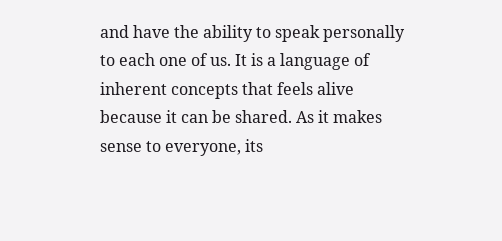and have the ability to speak personally to each one of us. It is a language of inherent concepts that feels alive because it can be shared. As it makes sense to everyone, its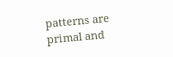patterns are primal and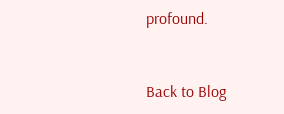profound.


Back to Blog